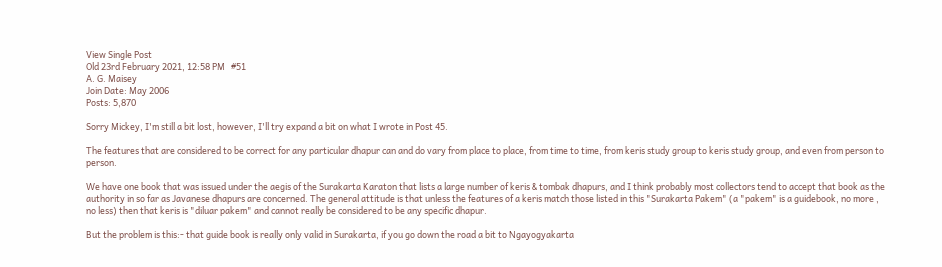View Single Post
Old 23rd February 2021, 12:58 PM   #51
A. G. Maisey
Join Date: May 2006
Posts: 5,870

Sorry Mickey, I'm still a bit lost, however, I'll try expand a bit on what I wrote in Post 45.

The features that are considered to be correct for any particular dhapur can and do vary from place to place, from time to time, from keris study group to keris study group, and even from person to person.

We have one book that was issued under the aegis of the Surakarta Karaton that lists a large number of keris & tombak dhapurs, and I think probably most collectors tend to accept that book as the authority in so far as Javanese dhapurs are concerned. The general attitude is that unless the features of a keris match those listed in this "Surakarta Pakem" (a "pakem" is a guidebook, no more , no less) then that keris is "diluar pakem" and cannot really be considered to be any specific dhapur.

But the problem is this:- that guide book is really only valid in Surakarta, if you go down the road a bit to Ngayogyakarta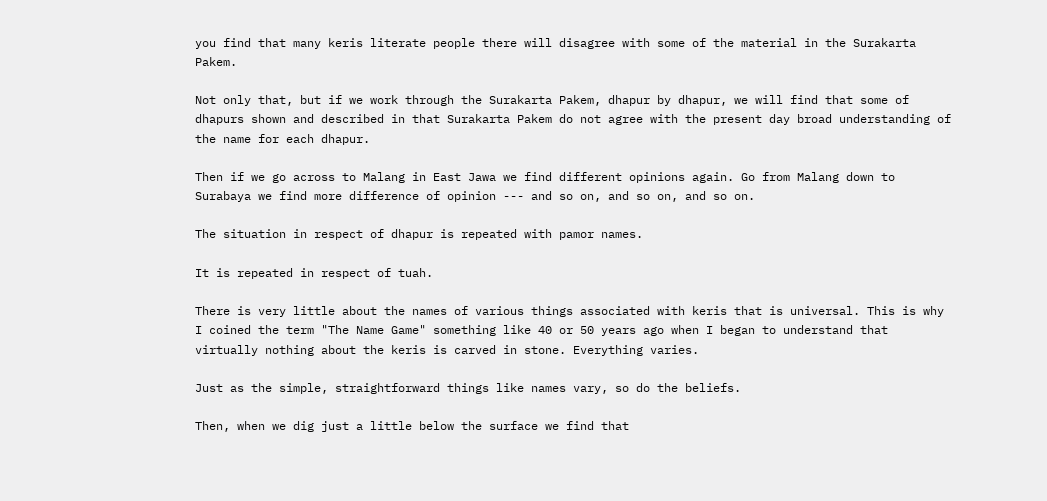you find that many keris literate people there will disagree with some of the material in the Surakarta Pakem.

Not only that, but if we work through the Surakarta Pakem, dhapur by dhapur, we will find that some of dhapurs shown and described in that Surakarta Pakem do not agree with the present day broad understanding of the name for each dhapur.

Then if we go across to Malang in East Jawa we find different opinions again. Go from Malang down to Surabaya we find more difference of opinion --- and so on, and so on, and so on.

The situation in respect of dhapur is repeated with pamor names.

It is repeated in respect of tuah.

There is very little about the names of various things associated with keris that is universal. This is why I coined the term "The Name Game" something like 40 or 50 years ago when I began to understand that virtually nothing about the keris is carved in stone. Everything varies.

Just as the simple, straightforward things like names vary, so do the beliefs.

Then, when we dig just a little below the surface we find that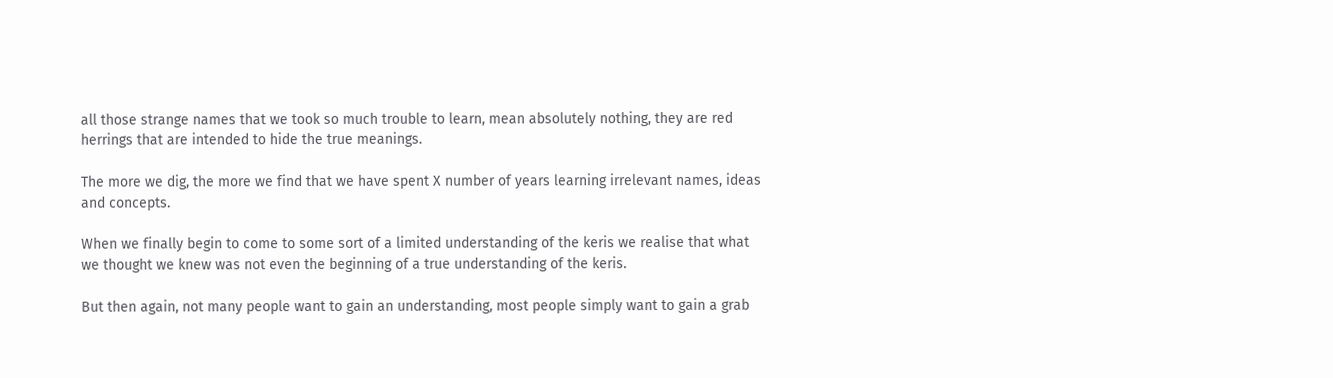all those strange names that we took so much trouble to learn, mean absolutely nothing, they are red herrings that are intended to hide the true meanings.

The more we dig, the more we find that we have spent X number of years learning irrelevant names, ideas and concepts.

When we finally begin to come to some sort of a limited understanding of the keris we realise that what we thought we knew was not even the beginning of a true understanding of the keris.

But then again, not many people want to gain an understanding, most people simply want to gain a grab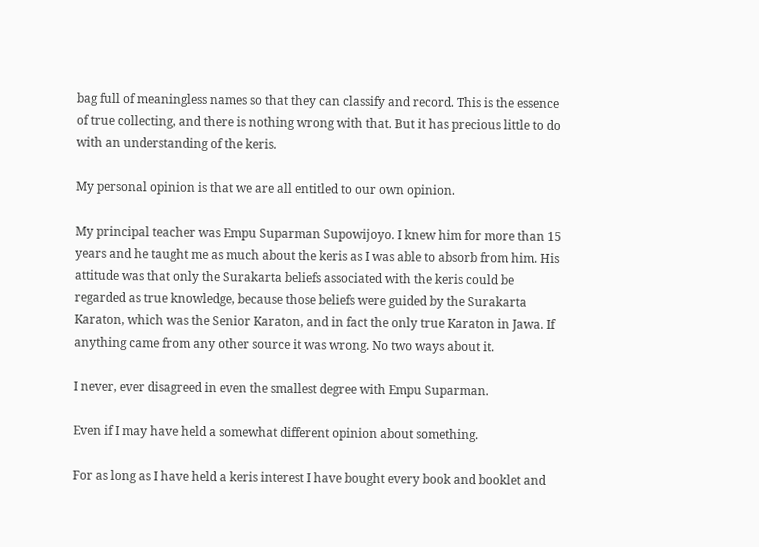bag full of meaningless names so that they can classify and record. This is the essence of true collecting, and there is nothing wrong with that. But it has precious little to do with an understanding of the keris.

My personal opinion is that we are all entitled to our own opinion.

My principal teacher was Empu Suparman Supowijoyo. I knew him for more than 15 years and he taught me as much about the keris as I was able to absorb from him. His attitude was that only the Surakarta beliefs associated with the keris could be regarded as true knowledge, because those beliefs were guided by the Surakarta Karaton, which was the Senior Karaton, and in fact the only true Karaton in Jawa. If anything came from any other source it was wrong. No two ways about it.

I never, ever disagreed in even the smallest degree with Empu Suparman.

Even if I may have held a somewhat different opinion about something.

For as long as I have held a keris interest I have bought every book and booklet and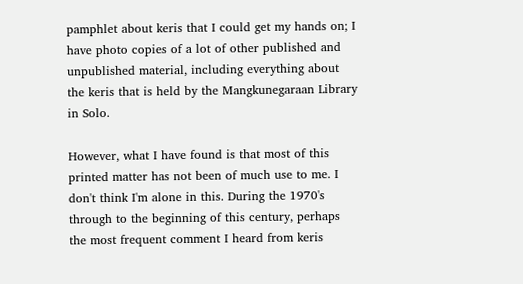pamphlet about keris that I could get my hands on; I have photo copies of a lot of other published and unpublished material, including everything about the keris that is held by the Mangkunegaraan Library in Solo.

However, what I have found is that most of this printed matter has not been of much use to me. I don't think I'm alone in this. During the 1970's through to the beginning of this century, perhaps the most frequent comment I heard from keris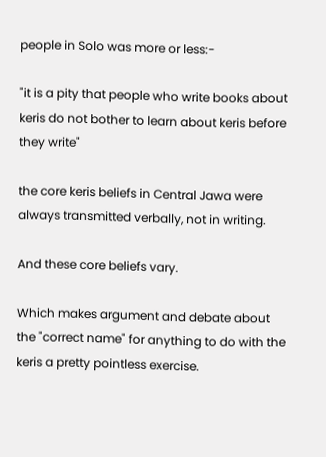people in Solo was more or less:-

"it is a pity that people who write books about keris do not bother to learn about keris before they write"

the core keris beliefs in Central Jawa were always transmitted verbally, not in writing.

And these core beliefs vary.

Which makes argument and debate about the "correct name" for anything to do with the keris a pretty pointless exercise.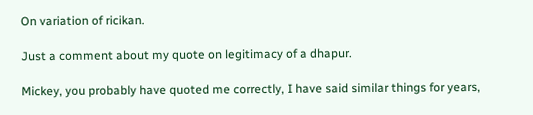On variation of ricikan.

Just a comment about my quote on legitimacy of a dhapur.

Mickey, you probably have quoted me correctly, I have said similar things for years,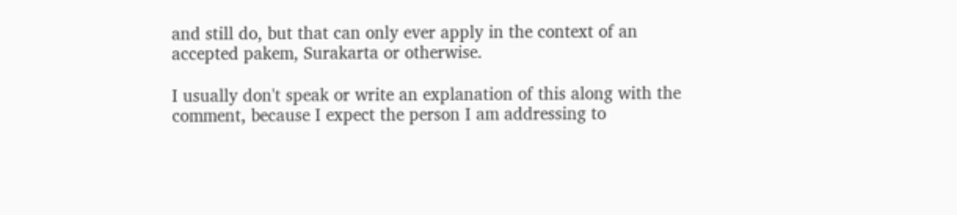and still do, but that can only ever apply in the context of an accepted pakem, Surakarta or otherwise.

I usually don't speak or write an explanation of this along with the comment, because I expect the person I am addressing to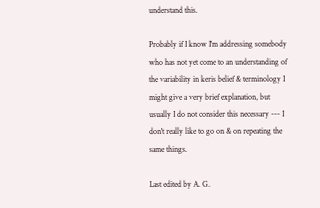understand this.

Probably if I know I'm addressing somebody who has not yet come to an understanding of the variability in keris belief & terminology I might give a very brief explanation, but usually I do not consider this necessary --- I don't really like to go on & on repeating the same things.

Last edited by A. G.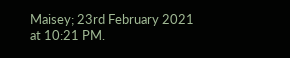Maisey; 23rd February 2021 at 10:21 PM.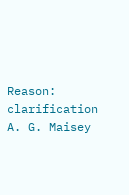Reason: clarification
A. G. Maisey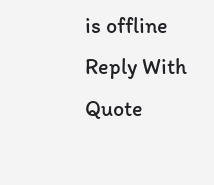is offline   Reply With Quote